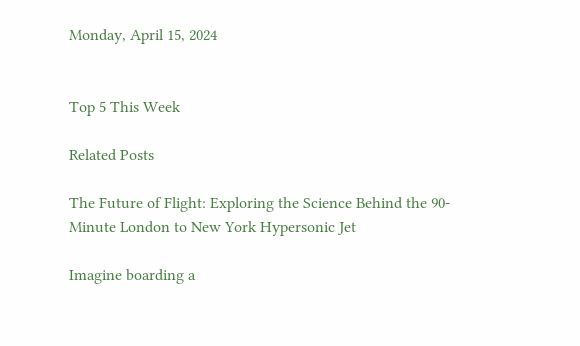Monday, April 15, 2024


Top 5 This Week

Related Posts

The Future of Flight: Exploring the Science Behind the 90-Minute London to New York Hypersonic Jet

Imagine boarding a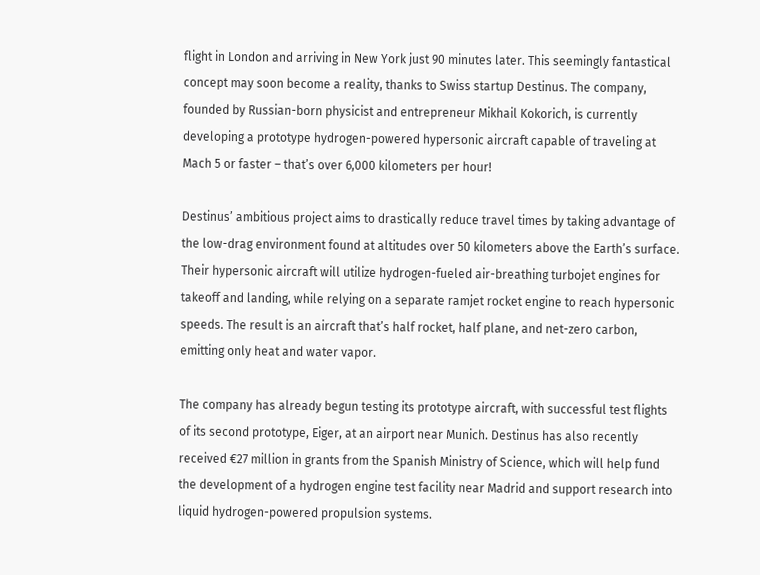flight in London and arriving in New York just 90 minutes later. This seemingly fantastical concept may soon become a reality, thanks to Swiss startup Destinus. The company, founded by Russian-born physicist and entrepreneur Mikhail Kokorich, is currently developing a prototype hydrogen-powered hypersonic aircraft capable of traveling at Mach 5 or faster – that’s over 6,000 kilometers per hour!

Destinus’ ambitious project aims to drastically reduce travel times by taking advantage of the low-drag environment found at altitudes over 50 kilometers above the Earth’s surface. Their hypersonic aircraft will utilize hydrogen-fueled air-breathing turbojet engines for takeoff and landing, while relying on a separate ramjet rocket engine to reach hypersonic speeds. The result is an aircraft that’s half rocket, half plane, and net-zero carbon, emitting only heat and water vapor.

The company has already begun testing its prototype aircraft, with successful test flights of its second prototype, Eiger, at an airport near Munich. Destinus has also recently received €27 million in grants from the Spanish Ministry of Science, which will help fund the development of a hydrogen engine test facility near Madrid and support research into liquid hydrogen-powered propulsion systems.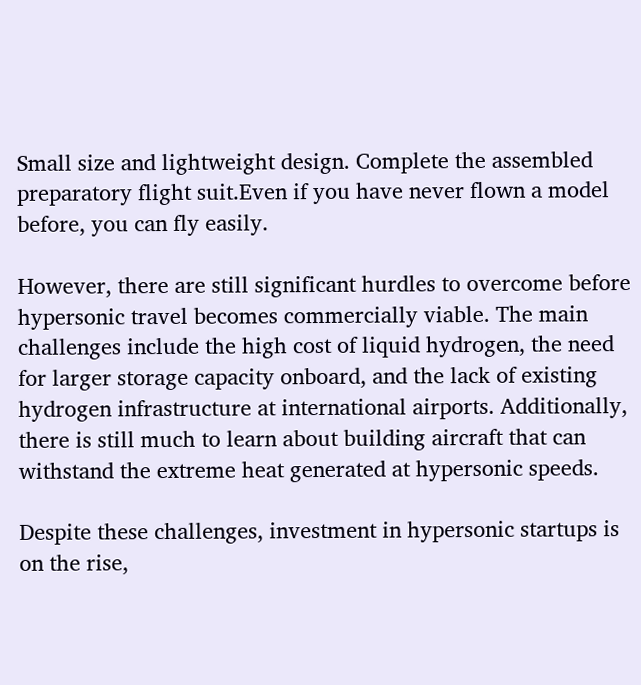Small size and lightweight design. Complete the assembled preparatory flight suit.Even if you have never flown a model before, you can fly easily.

However, there are still significant hurdles to overcome before hypersonic travel becomes commercially viable. The main challenges include the high cost of liquid hydrogen, the need for larger storage capacity onboard, and the lack of existing hydrogen infrastructure at international airports. Additionally, there is still much to learn about building aircraft that can withstand the extreme heat generated at hypersonic speeds.

Despite these challenges, investment in hypersonic startups is on the rise,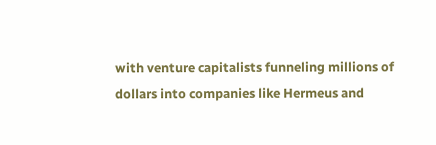with venture capitalists funneling millions of dollars into companies like Hermeus and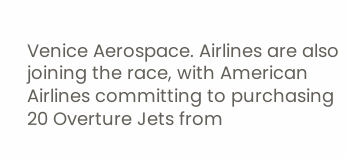Venice Aerospace. Airlines are also joining the race, with American Airlines committing to purchasing 20 Overture Jets from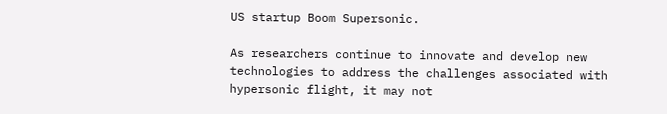US startup Boom Supersonic.

As researchers continue to innovate and develop new technologies to address the challenges associated with hypersonic flight, it may not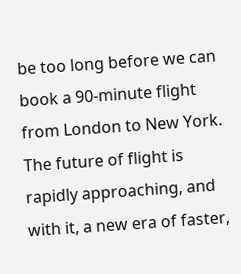be too long before we can book a 90-minute flight from London to New York. The future of flight is rapidly approaching, and with it, a new era of faster,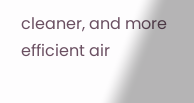cleaner, and more efficient air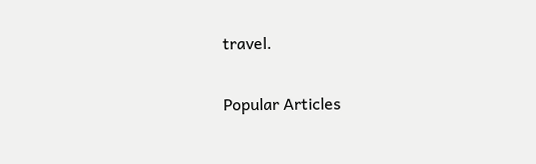travel.

Popular Articles